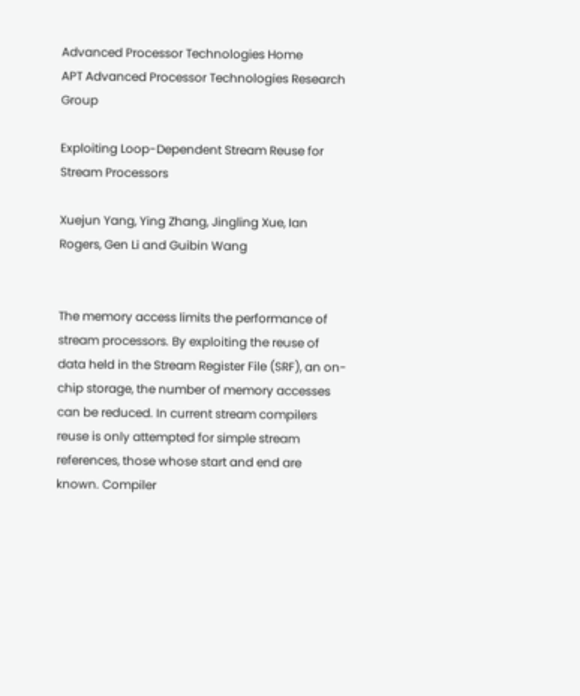Advanced Processor Technologies Home
APT Advanced Processor Technologies Research Group

Exploiting Loop-Dependent Stream Reuse for Stream Processors

Xuejun Yang, Ying Zhang, Jingling Xue, Ian Rogers, Gen Li and Guibin Wang


The memory access limits the performance of stream processors. By exploiting the reuse of data held in the Stream Register File (SRF), an on-chip storage, the number of memory accesses can be reduced. In current stream compilers reuse is only attempted for simple stream references, those whose start and end are known. Compiler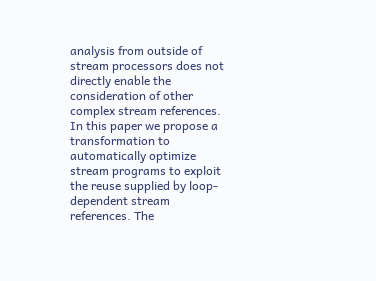analysis from outside of stream processors does not directly enable the consideration of other complex stream references. In this paper we propose a transformation to automatically optimize stream programs to exploit the reuse supplied by loop-dependent stream references. The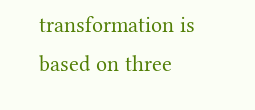transformation is based on three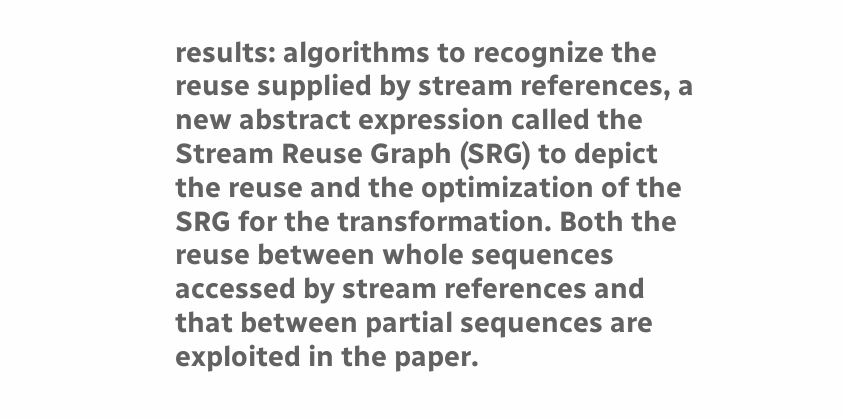results: algorithms to recognize the reuse supplied by stream references, a new abstract expression called the Stream Reuse Graph (SRG) to depict the reuse and the optimization of the SRG for the transformation. Both the reuse between whole sequences accessed by stream references and that between partial sequences are exploited in the paper.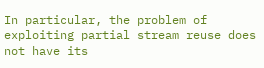In particular, the problem of exploiting partial stream reuse does not have its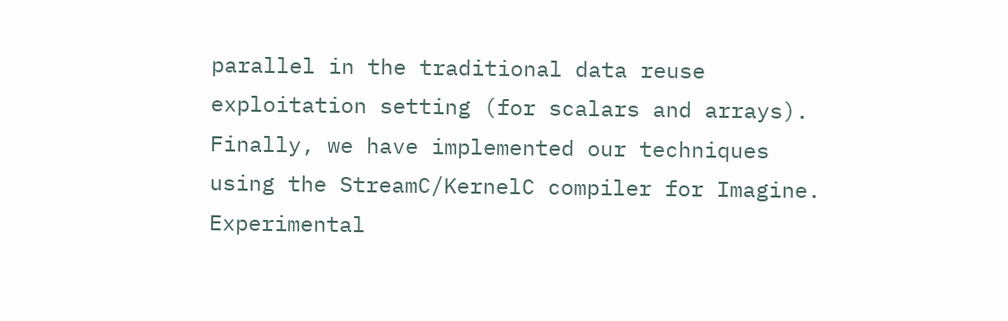parallel in the traditional data reuse exploitation setting (for scalars and arrays). Finally, we have implemented our techniques using the StreamC/KernelC compiler for Imagine. Experimental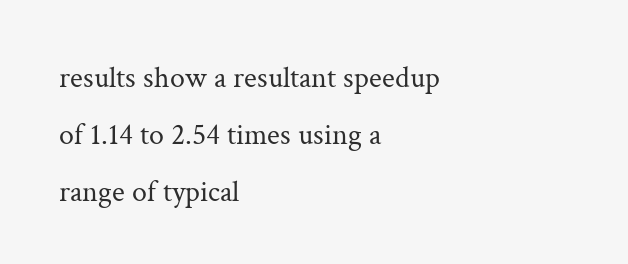results show a resultant speedup of 1.14 to 2.54 times using a range of typical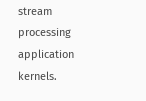stream processing application kernels.